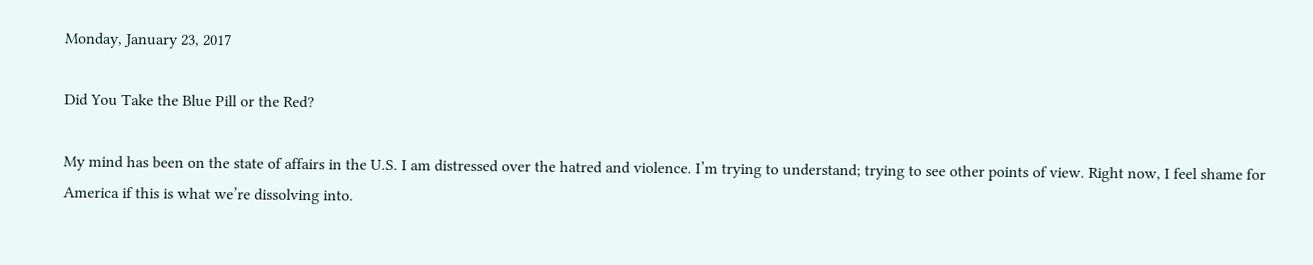Monday, January 23, 2017

Did You Take the Blue Pill or the Red?

My mind has been on the state of affairs in the U.S. I am distressed over the hatred and violence. I’m trying to understand; trying to see other points of view. Right now, I feel shame for America if this is what we’re dissolving into.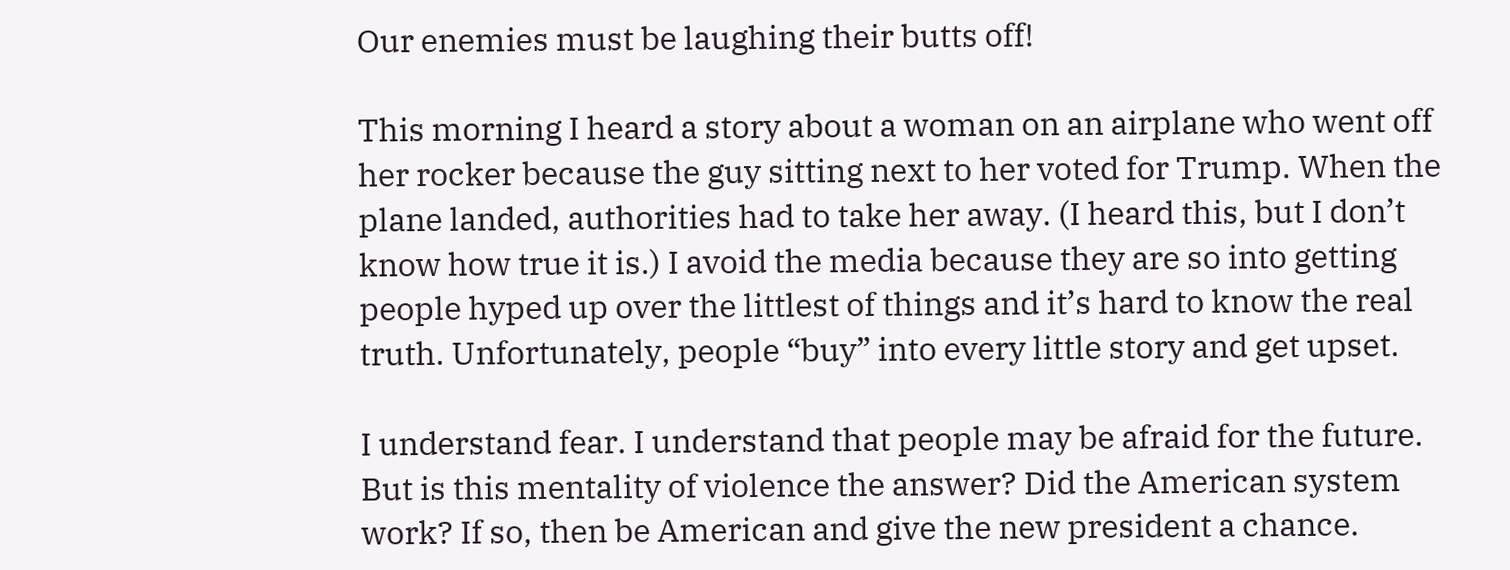Our enemies must be laughing their butts off!

This morning I heard a story about a woman on an airplane who went off her rocker because the guy sitting next to her voted for Trump. When the plane landed, authorities had to take her away. (I heard this, but I don’t know how true it is.) I avoid the media because they are so into getting people hyped up over the littlest of things and it’s hard to know the real truth. Unfortunately, people “buy” into every little story and get upset.

I understand fear. I understand that people may be afraid for the future. But is this mentality of violence the answer? Did the American system work? If so, then be American and give the new president a chance.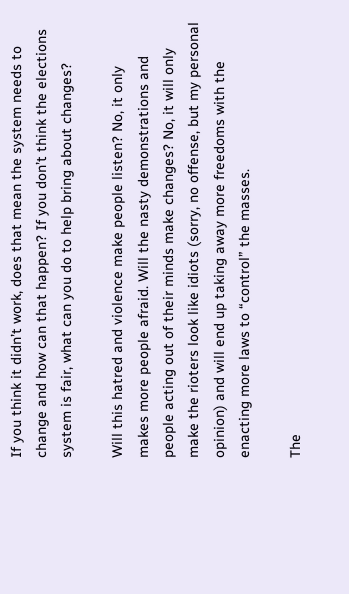If you think it didn’t work, does that mean the system needs to change and how can that happen? If you don’t think the elections system is fair, what can you do to help bring about changes?

Will this hatred and violence make people listen? No, it only makes more people afraid. Will the nasty demonstrations and people acting out of their minds make changes? No, it will only make the rioters look like idiots (sorry, no offense, but my personal opinion) and will end up taking away more freedoms with the enacting more laws to “control” the masses.

The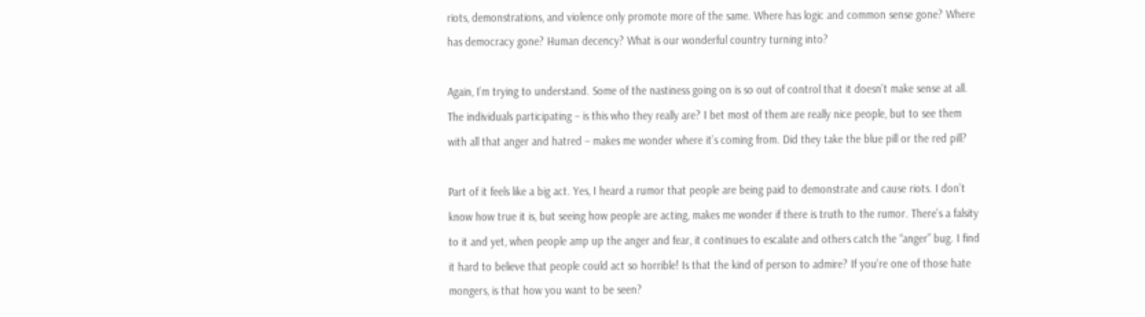riots, demonstrations, and violence only promote more of the same. Where has logic and common sense gone? Where has democracy gone? Human decency? What is our wonderful country turning into?

Again, I’m trying to understand. Some of the nastiness going on is so out of control that it doesn’t make sense at all. The individuals participating – is this who they really are? I bet most of them are really nice people, but to see them with all that anger and hatred – makes me wonder where it’s coming from. Did they take the blue pill or the red pill?

Part of it feels like a big act. Yes, I heard a rumor that people are being paid to demonstrate and cause riots. I don’t know how true it is, but seeing how people are acting, makes me wonder if there is truth to the rumor. There’s a falsity to it and yet, when people amp up the anger and fear, it continues to escalate and others catch the “anger” bug. I find it hard to believe that people could act so horrible! Is that the kind of person to admire? If you’re one of those hate mongers, is that how you want to be seen?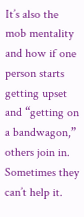It’s also the mob mentality and how if one person starts getting upset and “getting on a bandwagon,” others join in. Sometimes they can’t help it.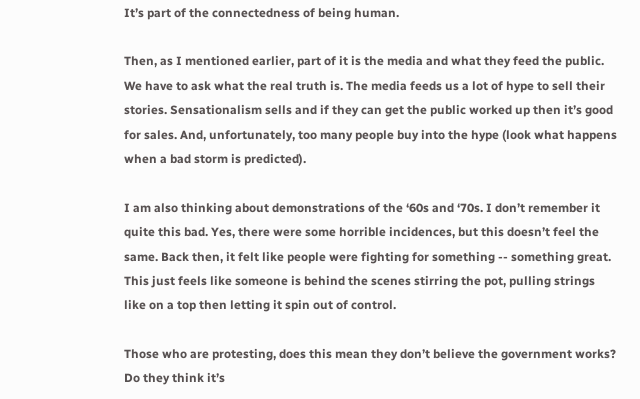It’s part of the connectedness of being human.

Then, as I mentioned earlier, part of it is the media and what they feed the public. We have to ask what the real truth is. The media feeds us a lot of hype to sell their stories. Sensationalism sells and if they can get the public worked up then it’s good for sales. And, unfortunately, too many people buy into the hype (look what happens when a bad storm is predicted).

I am also thinking about demonstrations of the ‘60s and ‘70s. I don’t remember it quite this bad. Yes, there were some horrible incidences, but this doesn’t feel the same. Back then, it felt like people were fighting for something -- something great. This just feels like someone is behind the scenes stirring the pot, pulling strings like on a top then letting it spin out of control.

Those who are protesting, does this mean they don’t believe the government works? Do they think it’s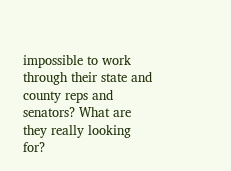impossible to work through their state and county reps and senators? What are they really looking for?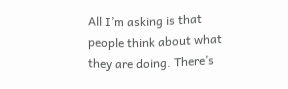All I’m asking is that people think about what they are doing. There’s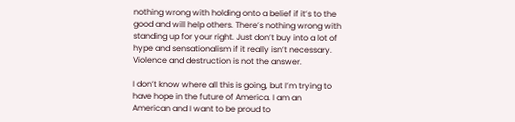nothing wrong with holding onto a belief if it’s to the good and will help others. There’s nothing wrong with standing up for your right. Just don’t buy into a lot of hype and sensationalism if it really isn’t necessary. Violence and destruction is not the answer.

I don’t know where all this is going, but I’m trying to have hope in the future of America. I am an American and I want to be proud to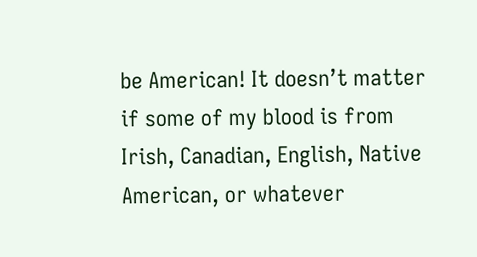be American! It doesn’t matter if some of my blood is from Irish, Canadian, English, Native American, or whatever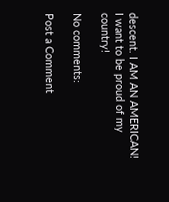descent. I AM AN AMERICAN! I want to be proud of my country!

No comments:

Post a Comment